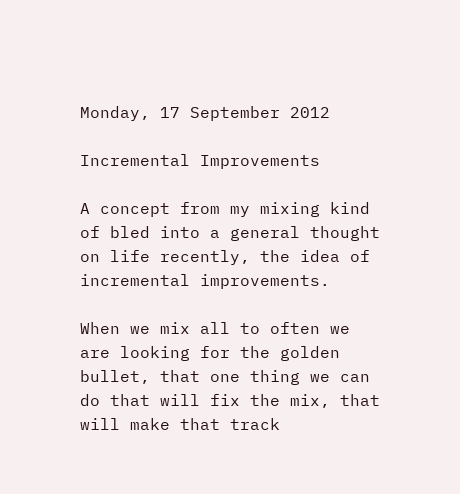Monday, 17 September 2012

Incremental Improvements

A concept from my mixing kind of bled into a general thought on life recently, the idea of incremental improvements.

When we mix all to often we are looking for the golden bullet, that one thing we can do that will fix the mix, that will make that track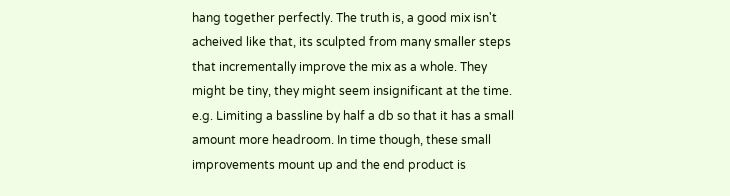hang together perfectly. The truth is, a good mix isn't acheived like that, its sculpted from many smaller steps that incrementally improve the mix as a whole. They might be tiny, they might seem insignificant at the time. e.g. Limiting a bassline by half a db so that it has a small amount more headroom. In time though, these small improvements mount up and the end product is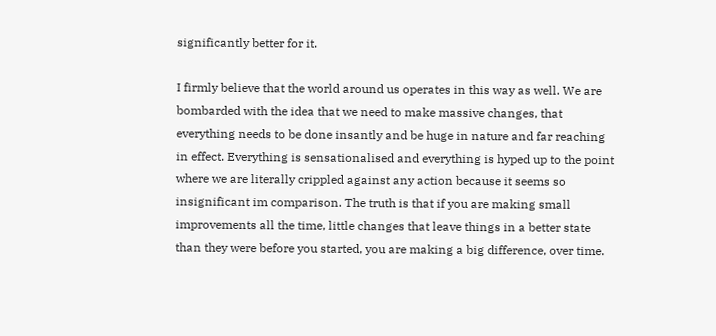significantly better for it.

I firmly believe that the world around us operates in this way as well. We are bombarded with the idea that we need to make massive changes, that everything needs to be done insantly and be huge in nature and far reaching in effect. Everything is sensationalised and everything is hyped up to the point where we are literally crippled against any action because it seems so insignificant im comparison. The truth is that if you are making small improvements all the time, little changes that leave things in a better state than they were before you started, you are making a big difference, over time.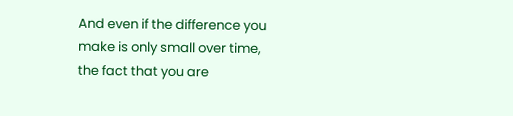And even if the difference you make is only small over time, the fact that you are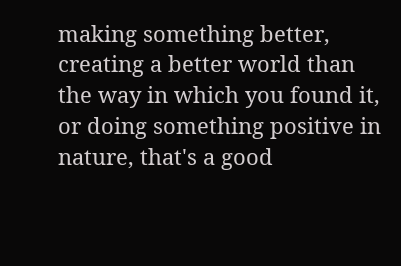making something better, creating a better world than the way in which you found it, or doing something positive in nature, that's a good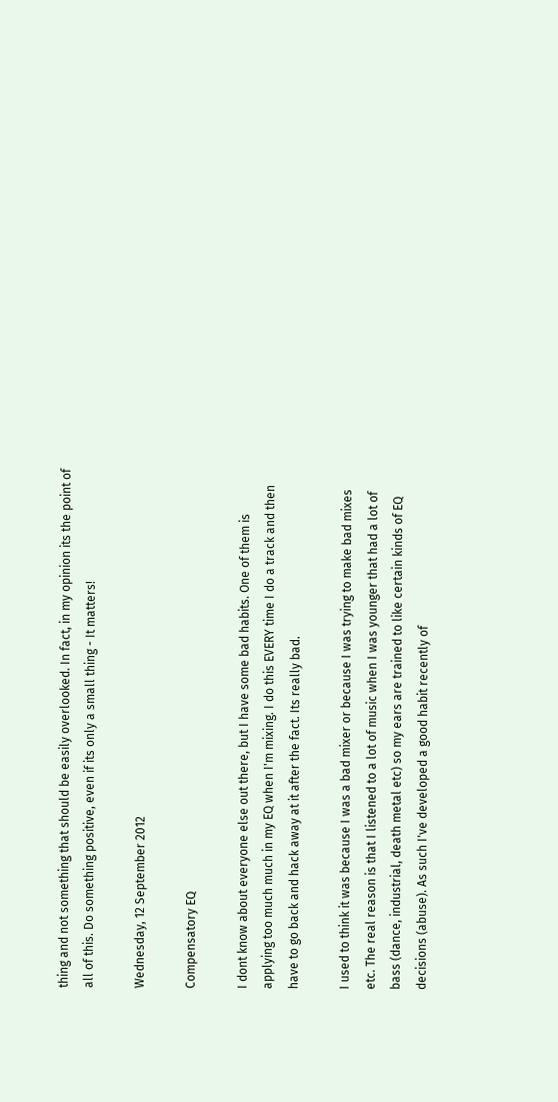thing and not something that should be easily overlooked. In fact, in my opinion its the point of all of this. Do something positive, even if its only a small thing - It matters!

Wednesday, 12 September 2012

Compensatory EQ

I dont know about everyone else out there, but I have some bad habits. One of them is applying too much much in my EQ when I'm mixing. I do this EVERY time I do a track and then have to go back and hack away at it after the fact. Its really bad.

I used to think it was because I was a bad mixer or because I was trying to make bad mixes etc. The real reason is that I listened to a lot of music when I was younger that had a lot of bass (dance, industrial, death metal etc) so my ears are trained to like certain kinds of EQ decisions (abuse). As such I've developed a good habit recently of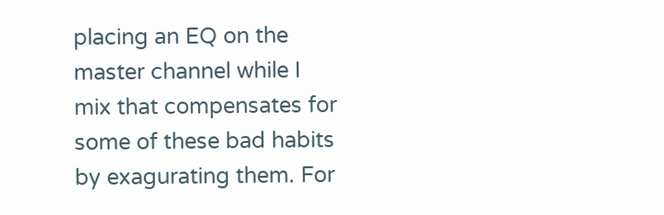placing an EQ on the master channel while I mix that compensates for some of these bad habits by exagurating them. For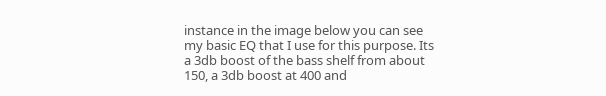instance in the image below you can see my basic EQ that I use for this purpose. Its a 3db boost of the bass shelf from about 150, a 3db boost at 400 and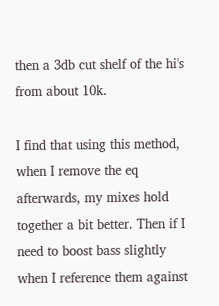then a 3db cut shelf of the hi's from about 10k.

I find that using this method, when I remove the eq afterwards, my mixes hold together a bit better. Then if I need to boost bass slightly when I reference them against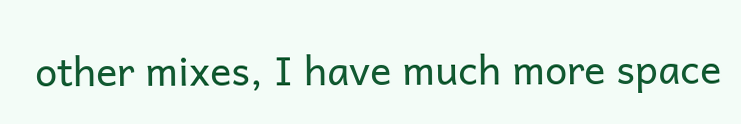other mixes, I have much more space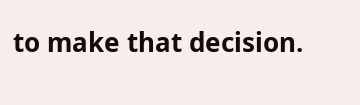to make that decision.